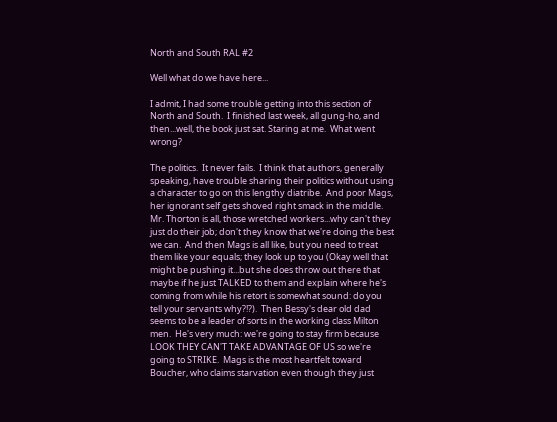North and South RAL #2

Well what do we have here...

I admit, I had some trouble getting into this section of North and South.  I finished last week, all gung-ho, and then...well, the book just sat. Staring at me.  What went wrong?

The politics.  It never fails.  I think that authors, generally speaking, have trouble sharing their politics without using a character to go on this lengthy diatribe.  And poor Mags, her ignorant self gets shoved right smack in the middle.  Mr. Thorton is all, those wretched workers...why can't they just do their job; don't they know that we're doing the best we can.  And then Mags is all like, but you need to treat them like your equals; they look up to you (Okay well that might be pushing it...but she does throw out there that maybe if he just TALKED to them and explain where he's coming from while his retort is somewhat sound: do you tell your servants why?!?).  Then Bessy's dear old dad seems to be a leader of sorts in the working class Milton men.  He's very much: we're going to stay firm because LOOK THEY CAN'T TAKE ADVANTAGE OF US so we're going to STRIKE.  Mags is the most heartfelt toward Boucher, who claims starvation even though they just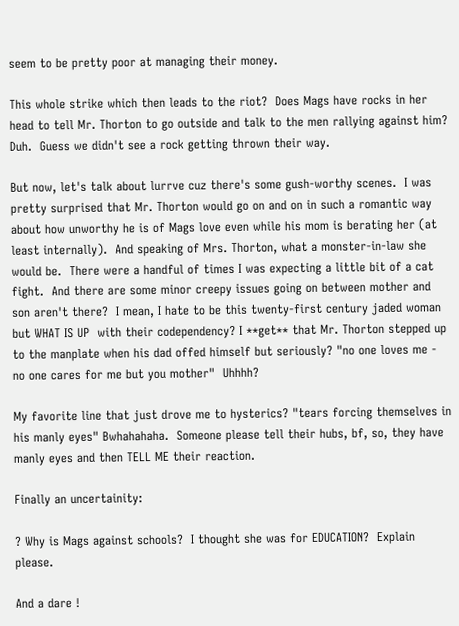seem to be pretty poor at managing their money.

This whole strike which then leads to the riot?  Does Mags have rocks in her head to tell Mr. Thorton to go outside and talk to the men rallying against him?  Duh.  Guess we didn't see a rock getting thrown their way.

But now, let's talk about lurrve cuz there's some gush-worthy scenes.  I was pretty surprised that Mr. Thorton would go on and on in such a romantic way about how unworthy he is of Mags love even while his mom is berating her (at least internally).  And speaking of Mrs. Thorton, what a monster-in-law she would be.  There were a handful of times I was expecting a little bit of a cat fight.  And there are some minor creepy issues going on between mother and son aren't there?  I mean, I hate to be this twenty-first century jaded woman but WHAT IS UP  with their codependency? I **get** that Mr. Thorton stepped up to the manplate when his dad offed himself but seriously? "no one loves me - no one cares for me but you mother"  Uhhhh?

My favorite line that just drove me to hysterics? "tears forcing themselves in his manly eyes" Bwhahahaha.  Someone please tell their hubs, bf, so, they have manly eyes and then TELL ME their reaction.

Finally an uncertainity:

? Why is Mags against schools?  I thought she was for EDUCATION?  Explain please.

And a dare !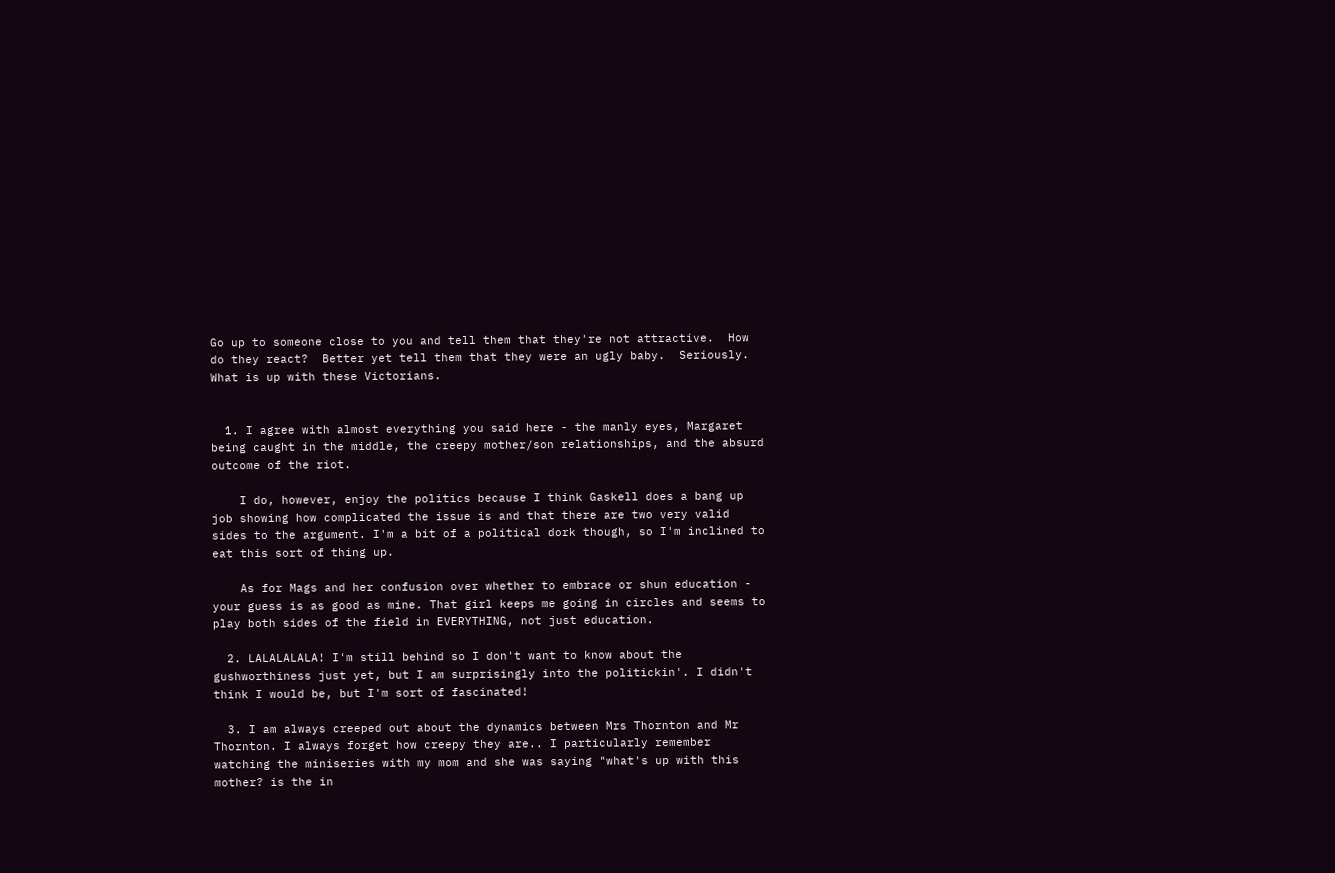Go up to someone close to you and tell them that they're not attractive.  How do they react?  Better yet tell them that they were an ugly baby.  Seriously.  What is up with these Victorians.


  1. I agree with almost everything you said here - the manly eyes, Margaret being caught in the middle, the creepy mother/son relationships, and the absurd outcome of the riot.

    I do, however, enjoy the politics because I think Gaskell does a bang up job showing how complicated the issue is and that there are two very valid sides to the argument. I'm a bit of a political dork though, so I'm inclined to eat this sort of thing up.

    As for Mags and her confusion over whether to embrace or shun education - your guess is as good as mine. That girl keeps me going in circles and seems to play both sides of the field in EVERYTHING, not just education.

  2. LALALALALA! I'm still behind so I don't want to know about the gushworthiness just yet, but I am surprisingly into the politickin'. I didn't think I would be, but I'm sort of fascinated!

  3. I am always creeped out about the dynamics between Mrs Thornton and Mr Thornton. I always forget how creepy they are.. I particularly remember watching the miniseries with my mom and she was saying "what's up with this mother? is the in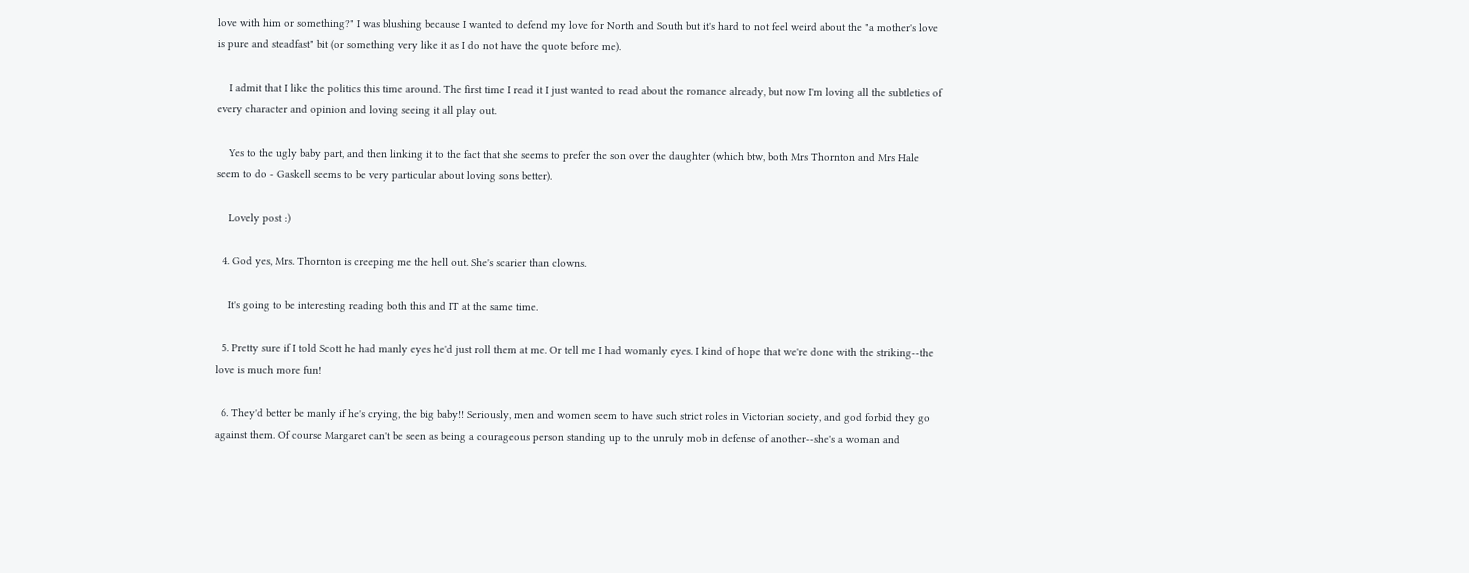love with him or something?" I was blushing because I wanted to defend my love for North and South but it's hard to not feel weird about the "a mother's love is pure and steadfast" bit (or something very like it as I do not have the quote before me).

    I admit that I like the politics this time around. The first time I read it I just wanted to read about the romance already, but now I'm loving all the subtleties of every character and opinion and loving seeing it all play out.

    Yes to the ugly baby part, and then linking it to the fact that she seems to prefer the son over the daughter (which btw, both Mrs Thornton and Mrs Hale seem to do - Gaskell seems to be very particular about loving sons better).

    Lovely post :)

  4. God yes, Mrs. Thornton is creeping me the hell out. She's scarier than clowns.

    It's going to be interesting reading both this and IT at the same time.

  5. Pretty sure if I told Scott he had manly eyes he'd just roll them at me. Or tell me I had womanly eyes. I kind of hope that we're done with the striking--the love is much more fun!

  6. They'd better be manly if he's crying, the big baby!! Seriously, men and women seem to have such strict roles in Victorian society, and god forbid they go against them. Of course Margaret can't be seen as being a courageous person standing up to the unruly mob in defense of another--she's a woman and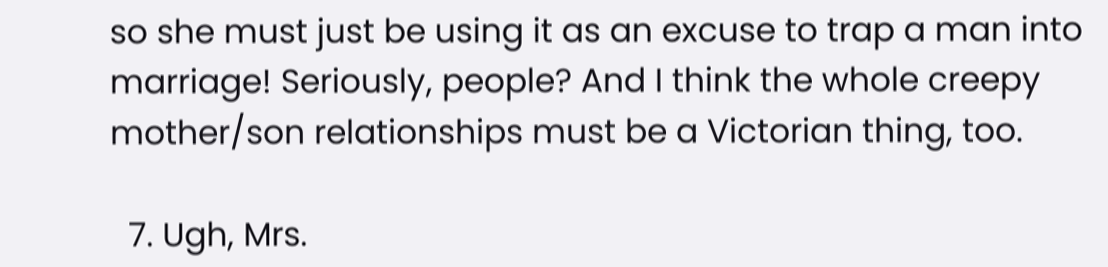so she must just be using it as an excuse to trap a man into marriage! Seriously, people? And I think the whole creepy mother/son relationships must be a Victorian thing, too.

  7. Ugh, Mrs.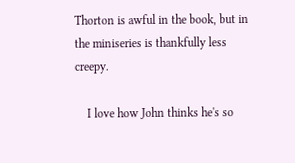Thorton is awful in the book, but in the miniseries is thankfully less creepy.

    I love how John thinks he's so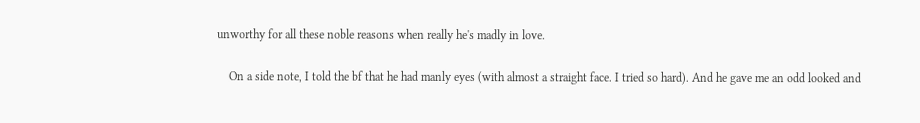unworthy for all these noble reasons when really he's madly in love.

    On a side note, I told the bf that he had manly eyes (with almost a straight face. I tried so hard). And he gave me an odd looked and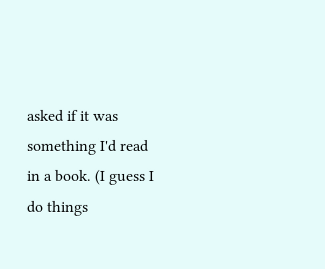asked if it was something I'd read in a book. (I guess I do things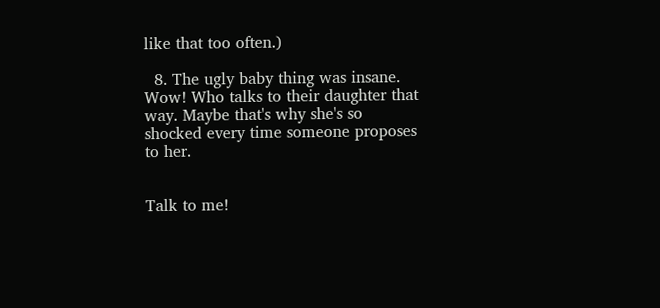like that too often.)

  8. The ugly baby thing was insane. Wow! Who talks to their daughter that way. Maybe that's why she's so shocked every time someone proposes to her.


Talk to me!